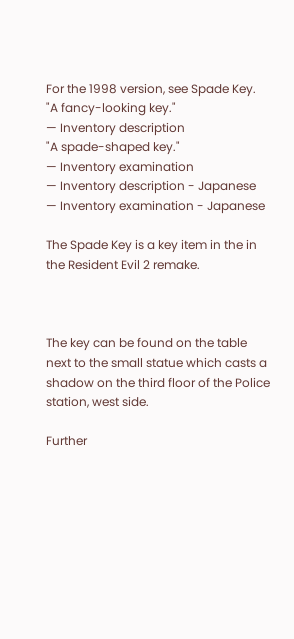For the 1998 version, see Spade Key.
"A fancy-looking key."
— Inventory description
"A spade-shaped key."
— Inventory examination
— Inventory description - Japanese
— Inventory examination - Japanese

The Spade Key is a key item in the in the Resident Evil 2 remake.



The key can be found on the table next to the small statue which casts a shadow on the third floor of the Police station, west side.

Further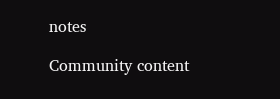notes

Community content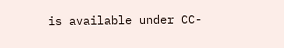is available under CC-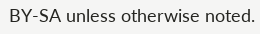BY-SA unless otherwise noted.